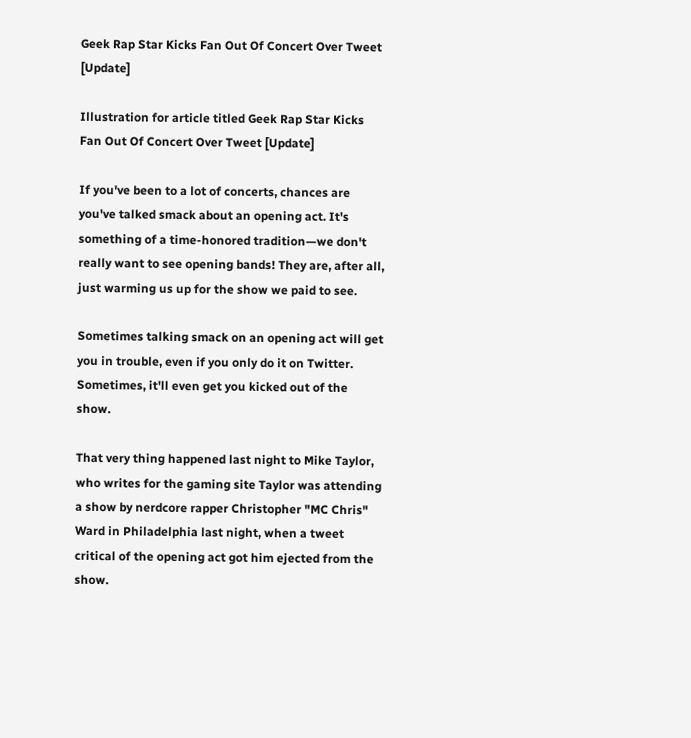Geek Rap Star Kicks Fan Out Of Concert Over Tweet [Update]

Illustration for article titled Geek Rap Star Kicks Fan Out Of Concert Over Tweet [Update]

If you've been to a lot of concerts, chances are you've talked smack about an opening act. It's something of a time-honored tradition—we don't really want to see opening bands! They are, after all, just warming us up for the show we paid to see.

Sometimes talking smack on an opening act will get you in trouble, even if you only do it on Twitter. Sometimes, it'll even get you kicked out of the show.

That very thing happened last night to Mike Taylor, who writes for the gaming site Taylor was attending a show by nerdcore rapper Christopher "MC Chris" Ward in Philadelphia last night, when a tweet critical of the opening act got him ejected from the show.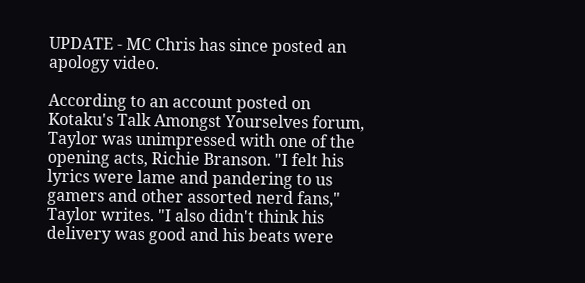UPDATE - MC Chris has since posted an apology video.

According to an account posted on Kotaku's Talk Amongst Yourselves forum, Taylor was unimpressed with one of the opening acts, Richie Branson. "I felt his lyrics were lame and pandering to us gamers and other assorted nerd fans," Taylor writes. "I also didn't think his delivery was good and his beats were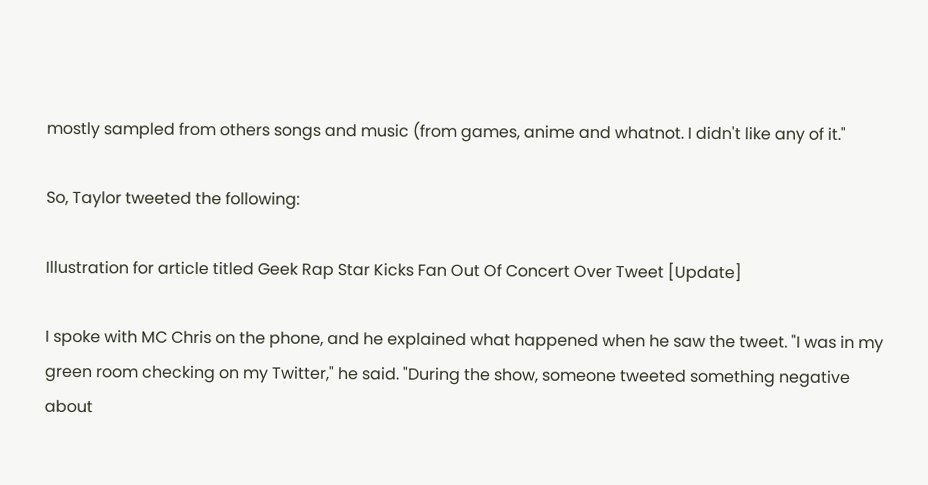mostly sampled from others songs and music (from games, anime and whatnot. I didn't like any of it."

So, Taylor tweeted the following:

Illustration for article titled Geek Rap Star Kicks Fan Out Of Concert Over Tweet [Update]

I spoke with MC Chris on the phone, and he explained what happened when he saw the tweet. "I was in my green room checking on my Twitter," he said. "During the show, someone tweeted something negative about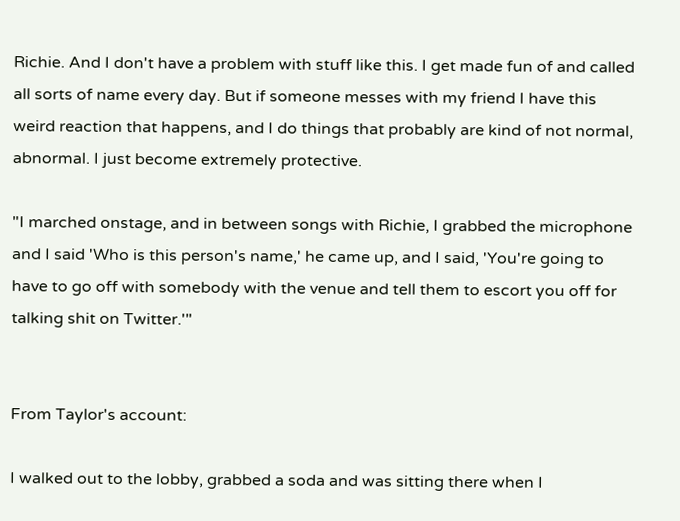Richie. And I don't have a problem with stuff like this. I get made fun of and called all sorts of name every day. But if someone messes with my friend I have this weird reaction that happens, and I do things that probably are kind of not normal, abnormal. I just become extremely protective.

"I marched onstage, and in between songs with Richie, I grabbed the microphone and I said 'Who is this person's name,' he came up, and I said, 'You're going to have to go off with somebody with the venue and tell them to escort you off for talking shit on Twitter.'"


From Taylor's account:

I walked out to the lobby, grabbed a soda and was sitting there when I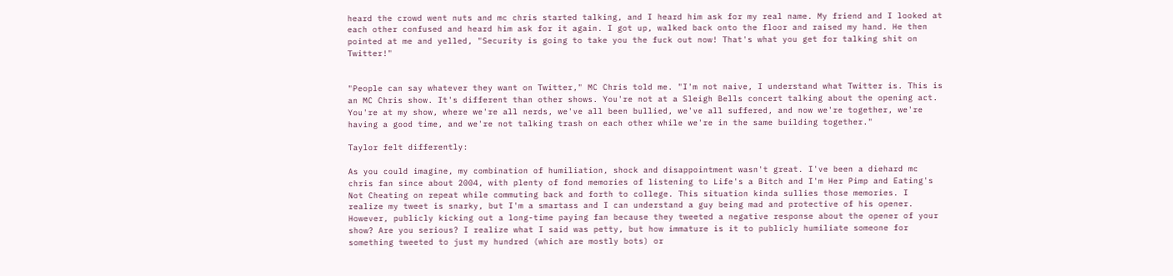heard the crowd went nuts and mc chris started talking, and I heard him ask for my real name. My friend and I looked at each other confused and heard him ask for it again. I got up, walked back onto the floor and raised my hand. He then pointed at me and yelled, "Security is going to take you the fuck out now! That's what you get for talking shit on Twitter!"


"People can say whatever they want on Twitter," MC Chris told me. "I'm not naive, I understand what Twitter is. This is an MC Chris show. It's different than other shows. You're not at a Sleigh Bells concert talking about the opening act. You're at my show, where we're all nerds, we've all been bullied, we've all suffered, and now we're together, we're having a good time, and we're not talking trash on each other while we're in the same building together."

Taylor felt differently:

As you could imagine, my combination of humiliation, shock and disappointment wasn't great. I've been a diehard mc chris fan since about 2004, with plenty of fond memories of listening to Life's a Bitch and I'm Her Pimp and Eating's Not Cheating on repeat while commuting back and forth to college. This situation kinda sullies those memories. I realize my tweet is snarky, but I'm a smartass and I can understand a guy being mad and protective of his opener. However, publicly kicking out a long-time paying fan because they tweeted a negative response about the opener of your show? Are you serious? I realize what I said was petty, but how immature is it to publicly humiliate someone for something tweeted to just my hundred (which are mostly bots) or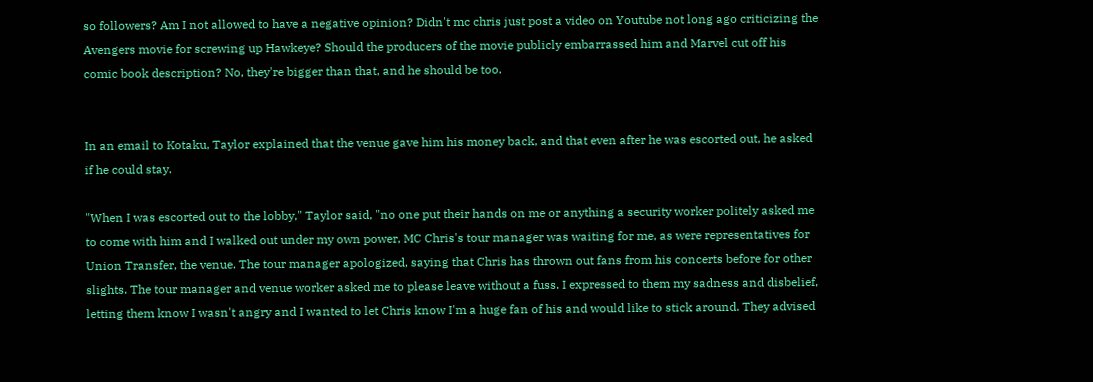so followers? Am I not allowed to have a negative opinion? Didn't mc chris just post a video on Youtube not long ago criticizing the Avengers movie for screwing up Hawkeye? Should the producers of the movie publicly embarrassed him and Marvel cut off his comic book description? No, they're bigger than that, and he should be too.


In an email to Kotaku, Taylor explained that the venue gave him his money back, and that even after he was escorted out, he asked if he could stay.

"When I was escorted out to the lobby," Taylor said, "no one put their hands on me or anything a security worker politely asked me to come with him and I walked out under my own power, MC Chris's tour manager was waiting for me, as were representatives for Union Transfer, the venue. The tour manager apologized, saying that Chris has thrown out fans from his concerts before for other slights. The tour manager and venue worker asked me to please leave without a fuss. I expressed to them my sadness and disbelief, letting them know I wasn't angry and I wanted to let Chris know I'm a huge fan of his and would like to stick around. They advised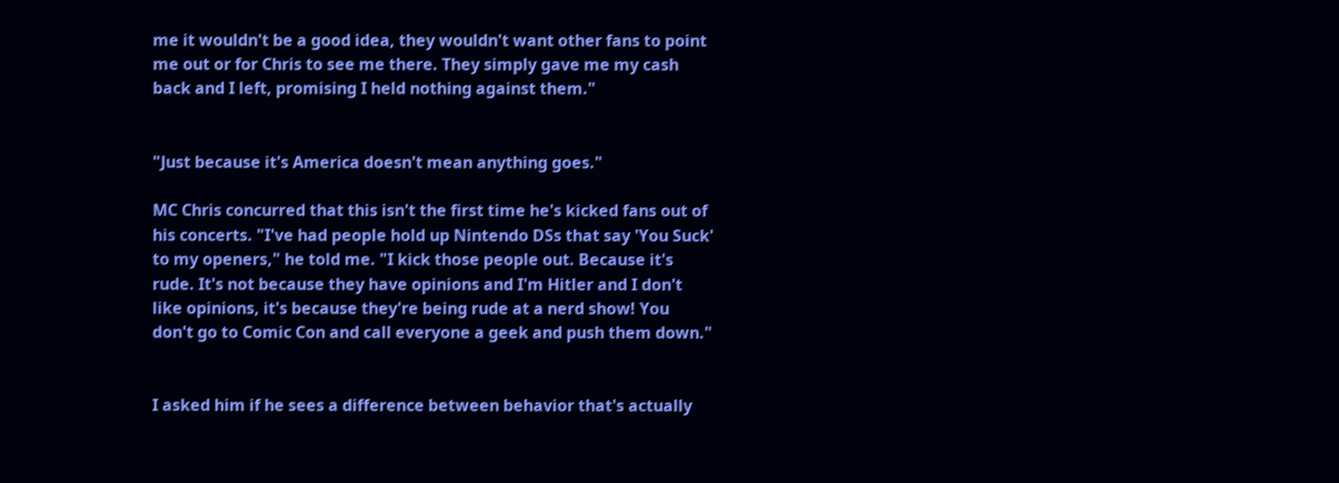me it wouldn't be a good idea, they wouldn't want other fans to point me out or for Chris to see me there. They simply gave me my cash back and I left, promising I held nothing against them."


"Just because it's America doesn't mean anything goes."

MC Chris concurred that this isn't the first time he's kicked fans out of his concerts. "I've had people hold up Nintendo DSs that say 'You Suck' to my openers," he told me. "I kick those people out. Because it's rude. It's not because they have opinions and I'm Hitler and I don't like opinions, it's because they're being rude at a nerd show! You don't go to Comic Con and call everyone a geek and push them down."


I asked him if he sees a difference between behavior that's actually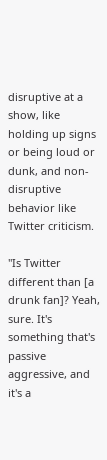disruptive at a show, like holding up signs or being loud or dunk, and non-disruptive behavior like Twitter criticism.

"Is Twitter different than [a drunk fan]? Yeah, sure. It's something that's passive aggressive, and it's a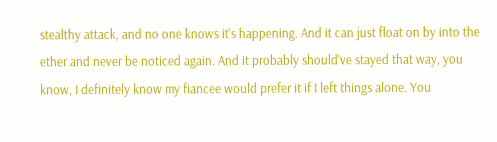stealthy attack, and no one knows it's happening. And it can just float on by into the ether and never be noticed again. And it probably should've stayed that way, you know, I definitely know my fiancee would prefer it if I left things alone. You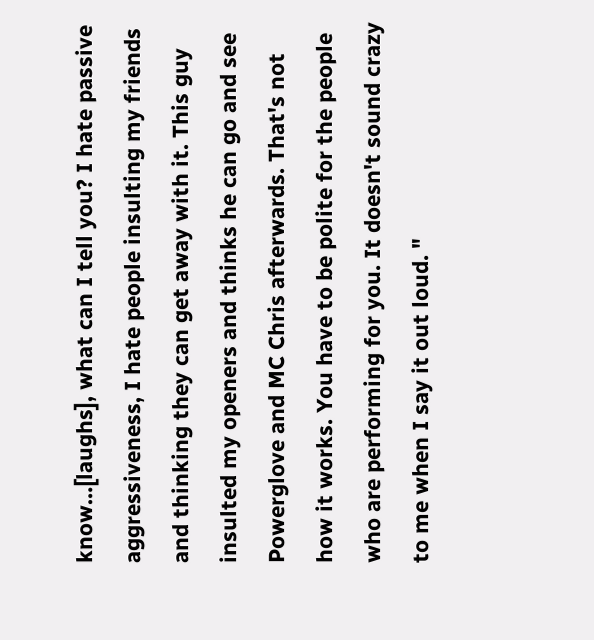know…[laughs], what can I tell you? I hate passive aggressiveness, I hate people insulting my friends and thinking they can get away with it. This guy insulted my openers and thinks he can go and see Powerglove and MC Chris afterwards. That's not how it works. You have to be polite for the people who are performing for you. It doesn't sound crazy to me when I say it out loud. "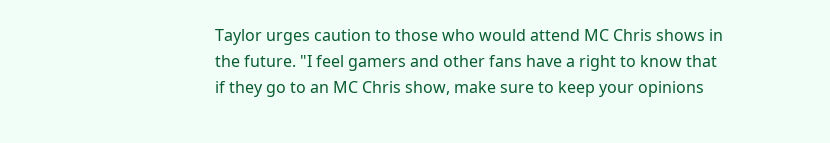Taylor urges caution to those who would attend MC Chris shows in the future. "I feel gamers and other fans have a right to know that if they go to an MC Chris show, make sure to keep your opinions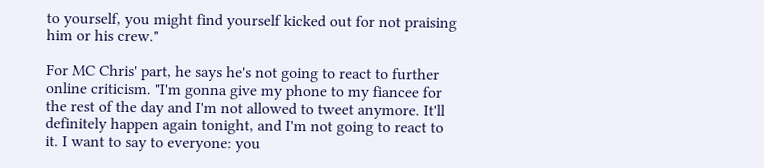to yourself, you might find yourself kicked out for not praising him or his crew."

For MC Chris' part, he says he's not going to react to further online criticism. "I'm gonna give my phone to my fiancee for the rest of the day and I'm not allowed to tweet anymore. It'll definitely happen again tonight, and I'm not going to react to it. I want to say to everyone: you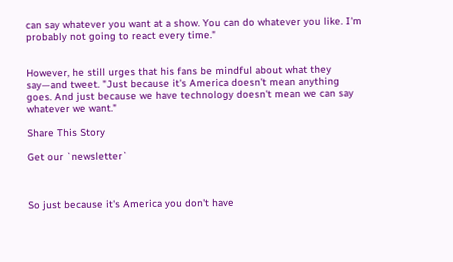can say whatever you want at a show. You can do whatever you like. I'm probably not going to react every time."


However, he still urges that his fans be mindful about what they say—and tweet. "Just because it's America doesn't mean anything goes. And just because we have technology doesn't mean we can say whatever we want."

Share This Story

Get our `newsletter`



So just because it's America you don't have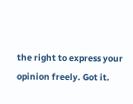the right to express your opinion freely. Got it.